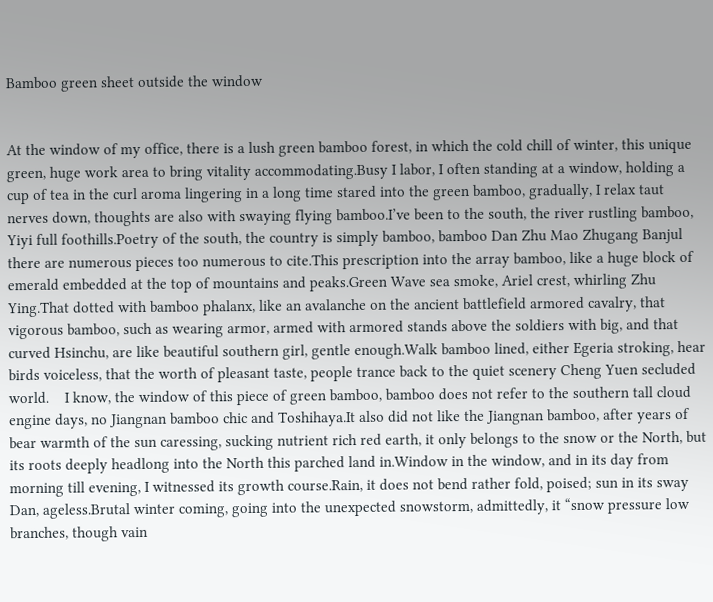Bamboo green sheet outside the window


At the window of my office, there is a lush green bamboo forest, in which the cold chill of winter, this unique green, huge work area to bring vitality accommodating.Busy I labor, I often standing at a window, holding a cup of tea in the curl aroma lingering in a long time stared into the green bamboo, gradually, I relax taut nerves down, thoughts are also with swaying flying bamboo.I’ve been to the south, the river rustling bamboo, Yiyi full foothills.Poetry of the south, the country is simply bamboo, bamboo Dan Zhu Mao Zhugang Banjul there are numerous pieces too numerous to cite.This prescription into the array bamboo, like a huge block of emerald embedded at the top of mountains and peaks.Green Wave sea smoke, Ariel crest, whirling Zhu Ying.That dotted with bamboo phalanx, like an avalanche on the ancient battlefield armored cavalry, that vigorous bamboo, such as wearing armor, armed with armored stands above the soldiers with big, and that curved Hsinchu, are like beautiful southern girl, gentle enough.Walk bamboo lined, either Egeria stroking, hear birds voiceless, that the worth of pleasant taste, people trance back to the quiet scenery Cheng Yuen secluded world.    I know, the window of this piece of green bamboo, bamboo does not refer to the southern tall cloud engine days, no Jiangnan bamboo chic and Toshihaya.It also did not like the Jiangnan bamboo, after years of bear warmth of the sun caressing, sucking nutrient rich red earth, it only belongs to the snow or the North, but its roots deeply headlong into the North this parched land in.Window in the window, and in its day from morning till evening, I witnessed its growth course.Rain, it does not bend rather fold, poised; sun in its sway Dan, ageless.Brutal winter coming, going into the unexpected snowstorm, admittedly, it “snow pressure low branches, though vain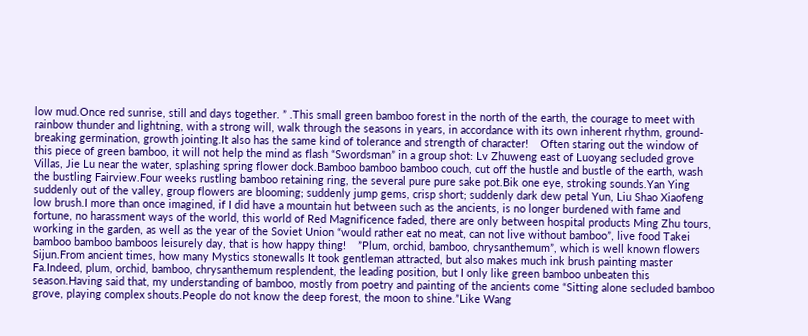low mud.Once red sunrise, still and days together. ” .This small green bamboo forest in the north of the earth, the courage to meet with rainbow thunder and lightning, with a strong will, walk through the seasons in years, in accordance with its own inherent rhythm, ground-breaking germination, growth jointing.It also has the same kind of tolerance and strength of character!    Often staring out the window of this piece of green bamboo, it will not help the mind as flash “Swordsman” in a group shot: Lv Zhuweng east of Luoyang secluded grove Villas, Jie Lu near the water, splashing spring flower dock.Bamboo bamboo bamboo couch, cut off the hustle and bustle of the earth, wash the bustling Fairview.Four weeks rustling bamboo retaining ring, the several pure pure sake pot.Bik one eye, stroking sounds.Yan Ying suddenly out of the valley, group flowers are blooming; suddenly jump gems, crisp short; suddenly dark dew petal Yun, Liu Shao Xiaofeng low brush.I more than once imagined, if I did have a mountain hut between such as the ancients, is no longer burdened with fame and fortune, no harassment ways of the world, this world of Red Magnificence faded, there are only between hospital products Ming Zhu tours, working in the garden, as well as the year of the Soviet Union “would rather eat no meat, can not live without bamboo”, live food Takei bamboo bamboo bamboos leisurely day, that is how happy thing!    ”Plum, orchid, bamboo, chrysanthemum”, which is well known flowers Sijun.From ancient times, how many Mystics stonewalls It took gentleman attracted, but also makes much ink brush painting master Fa.Indeed, plum, orchid, bamboo, chrysanthemum resplendent, the leading position, but I only like green bamboo unbeaten this season.Having said that, my understanding of bamboo, mostly from poetry and painting of the ancients come “Sitting alone secluded bamboo grove, playing complex shouts.People do not know the deep forest, the moon to shine.”Like Wang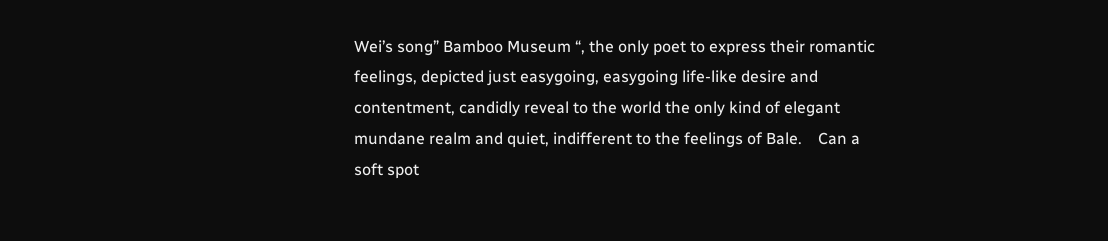Wei’s song” Bamboo Museum “, the only poet to express their romantic feelings, depicted just easygoing, easygoing life-like desire and contentment, candidly reveal to the world the only kind of elegant mundane realm and quiet, indifferent to the feelings of Bale.    Can a soft spot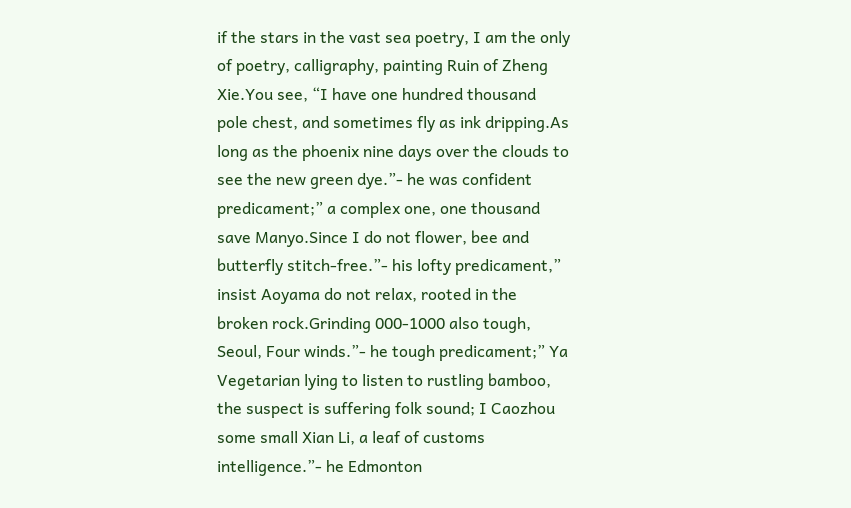if the stars in the vast sea poetry, I am the only of poetry, calligraphy, painting Ruin of Zheng Xie.You see, “I have one hundred thousand pole chest, and sometimes fly as ink dripping.As long as the phoenix nine days over the clouds to see the new green dye.”- he was confident predicament;” a complex one, one thousand save Manyo.Since I do not flower, bee and butterfly stitch-free.”- his lofty predicament,” insist Aoyama do not relax, rooted in the broken rock.Grinding 000-1000 also tough, Seoul, Four winds.”- he tough predicament;” Ya Vegetarian lying to listen to rustling bamboo, the suspect is suffering folk sound; I Caozhou some small Xian Li, a leaf of customs intelligence.”- he Edmonton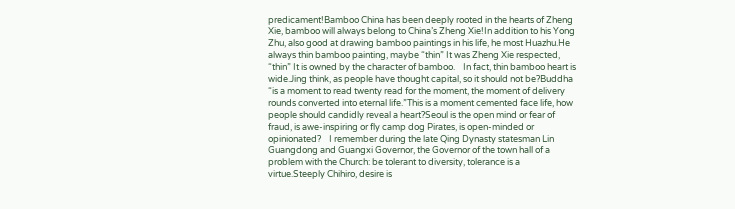predicament!Bamboo China has been deeply rooted in the hearts of Zheng Xie, bamboo will always belong to China’s Zheng Xie!In addition to his Yong Zhu, also good at drawing bamboo paintings in his life, he most Huazhu.He always thin bamboo painting, maybe “thin” It was Zheng Xie respected, “thin” It is owned by the character of bamboo.    In fact, thin bamboo heart is wide.Jing think, as people have thought capital, so it should not be?Buddha “is a moment to read twenty read for the moment, the moment of delivery rounds converted into eternal life.”This is a moment cemented face life, how people should candidly reveal a heart?Seoul is the open mind or fear of fraud, is awe-inspiring or fly camp dog Pirates, is open-minded or opinionated?    I remember during the late Qing Dynasty statesman Lin Guangdong and Guangxi Governor, the Governor of the town hall of a problem with the Church: be tolerant to diversity, tolerance is a virtue.Steeply Chihiro, desire is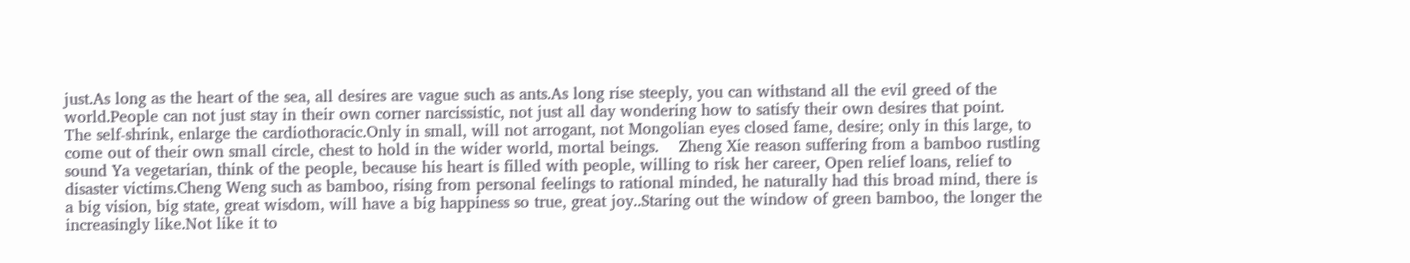just.As long as the heart of the sea, all desires are vague such as ants.As long rise steeply, you can withstand all the evil greed of the world.People can not just stay in their own corner narcissistic, not just all day wondering how to satisfy their own desires that point.    The self-shrink, enlarge the cardiothoracic.Only in small, will not arrogant, not Mongolian eyes closed fame, desire; only in this large, to come out of their own small circle, chest to hold in the wider world, mortal beings.    Zheng Xie reason suffering from a bamboo rustling sound Ya vegetarian, think of the people, because his heart is filled with people, willing to risk her career, Open relief loans, relief to disaster victims.Cheng Weng such as bamboo, rising from personal feelings to rational minded, he naturally had this broad mind, there is a big vision, big state, great wisdom, will have a big happiness so true, great joy..Staring out the window of green bamboo, the longer the increasingly like.Not like it to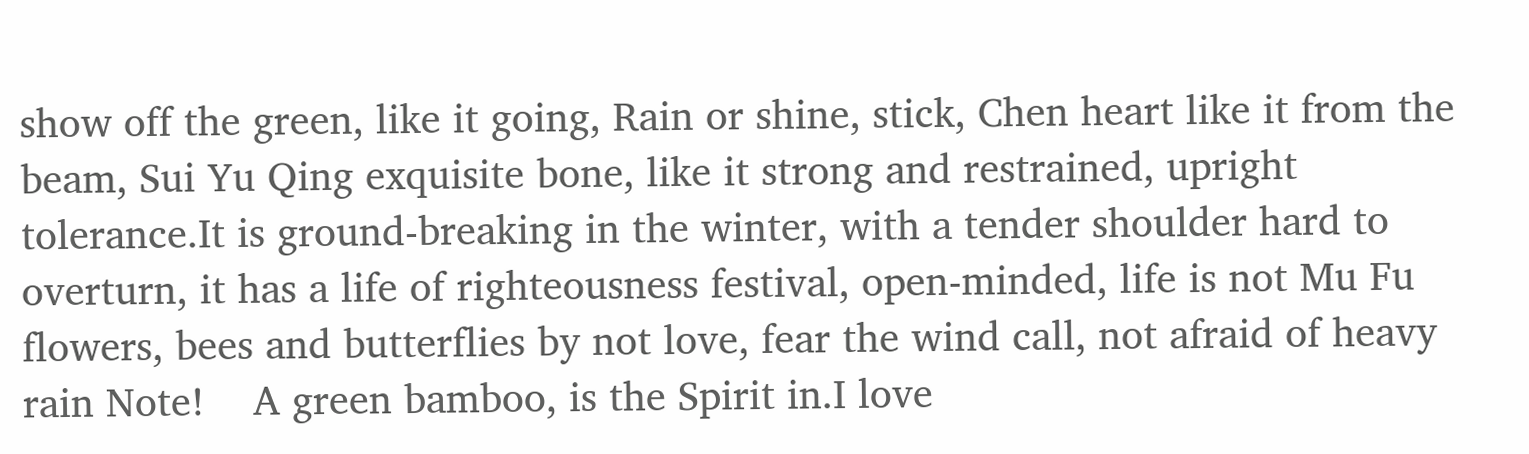show off the green, like it going, Rain or shine, stick, Chen heart like it from the beam, Sui Yu Qing exquisite bone, like it strong and restrained, upright tolerance.It is ground-breaking in the winter, with a tender shoulder hard to overturn, it has a life of righteousness festival, open-minded, life is not Mu Fu flowers, bees and butterflies by not love, fear the wind call, not afraid of heavy rain Note!    A green bamboo, is the Spirit in.I love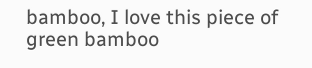bamboo, I love this piece of green bamboo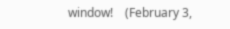window!    (February 3,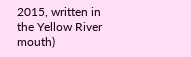2015, written in the Yellow River mouth)